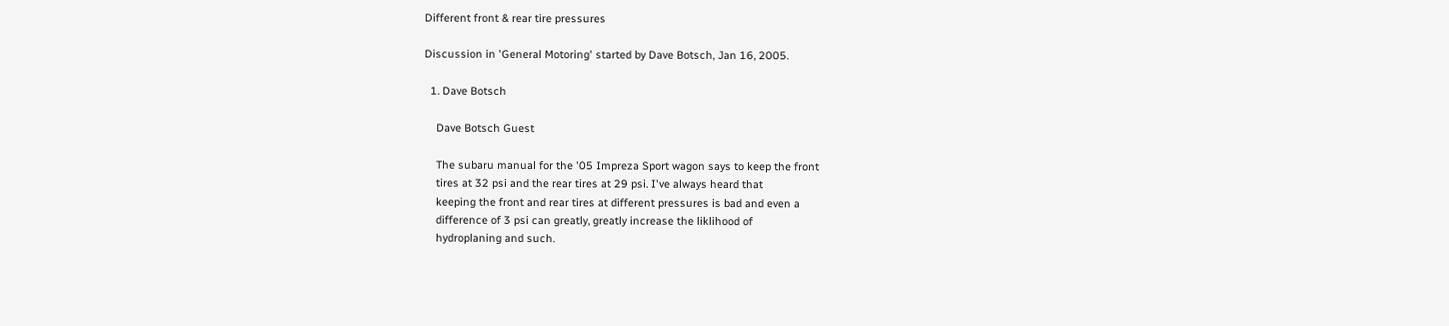Different front & rear tire pressures

Discussion in 'General Motoring' started by Dave Botsch, Jan 16, 2005.

  1. Dave Botsch

    Dave Botsch Guest

    The subaru manual for the '05 Impreza Sport wagon says to keep the front
    tires at 32 psi and the rear tires at 29 psi. I've always heard that
    keeping the front and rear tires at different pressures is bad and even a
    difference of 3 psi can greatly, greatly increase the liklihood of
    hydroplaning and such.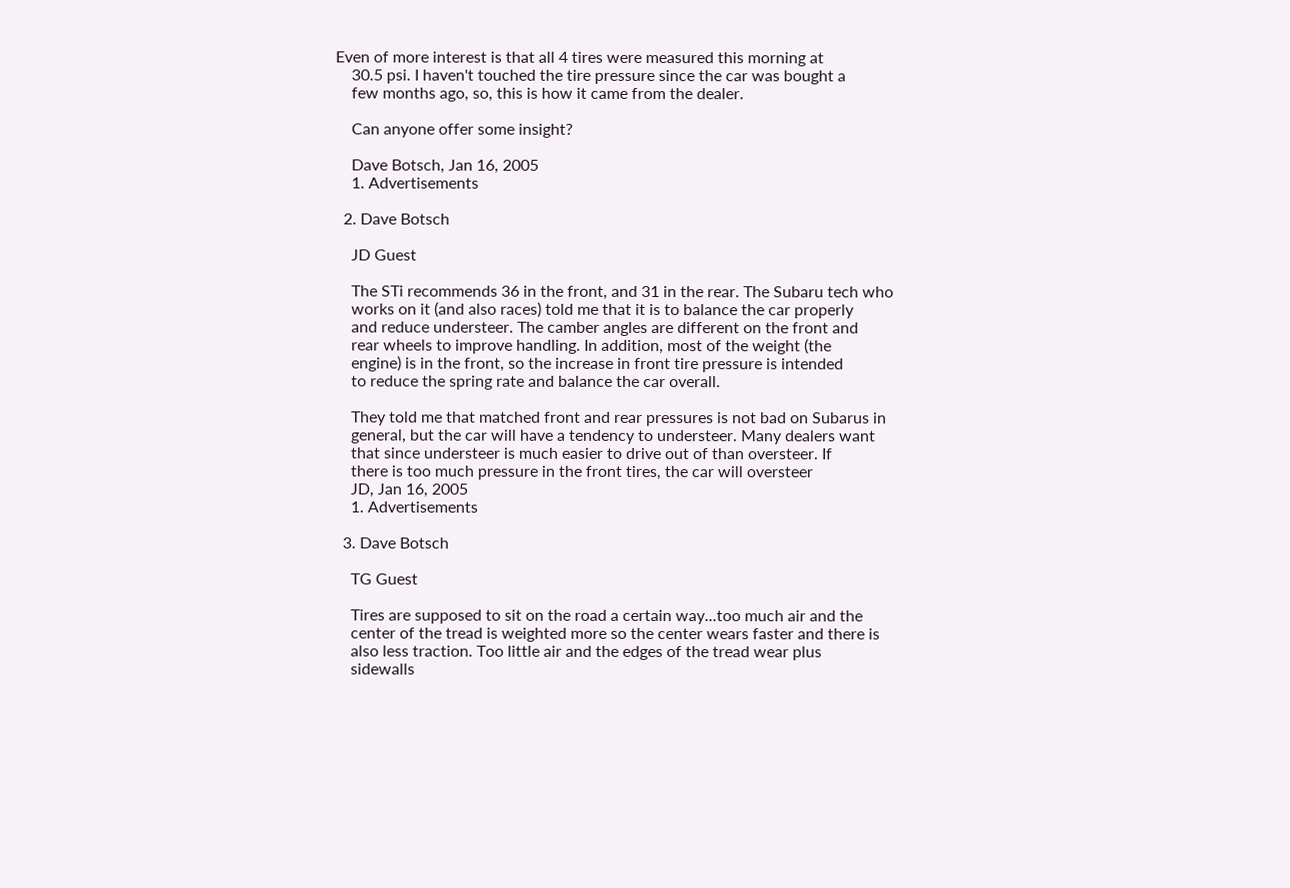Even of more interest is that all 4 tires were measured this morning at
    30.5 psi. I haven't touched the tire pressure since the car was bought a
    few months ago, so, this is how it came from the dealer.

    Can anyone offer some insight?

    Dave Botsch, Jan 16, 2005
    1. Advertisements

  2. Dave Botsch

    JD Guest

    The STi recommends 36 in the front, and 31 in the rear. The Subaru tech who
    works on it (and also races) told me that it is to balance the car properly
    and reduce understeer. The camber angles are different on the front and
    rear wheels to improve handling. In addition, most of the weight (the
    engine) is in the front, so the increase in front tire pressure is intended
    to reduce the spring rate and balance the car overall.

    They told me that matched front and rear pressures is not bad on Subarus in
    general, but the car will have a tendency to understeer. Many dealers want
    that since understeer is much easier to drive out of than oversteer. If
    there is too much pressure in the front tires, the car will oversteer
    JD, Jan 16, 2005
    1. Advertisements

  3. Dave Botsch

    TG Guest

    Tires are supposed to sit on the road a certain way...too much air and the
    center of the tread is weighted more so the center wears faster and there is
    also less traction. Too little air and the edges of the tread wear plus
    sidewalls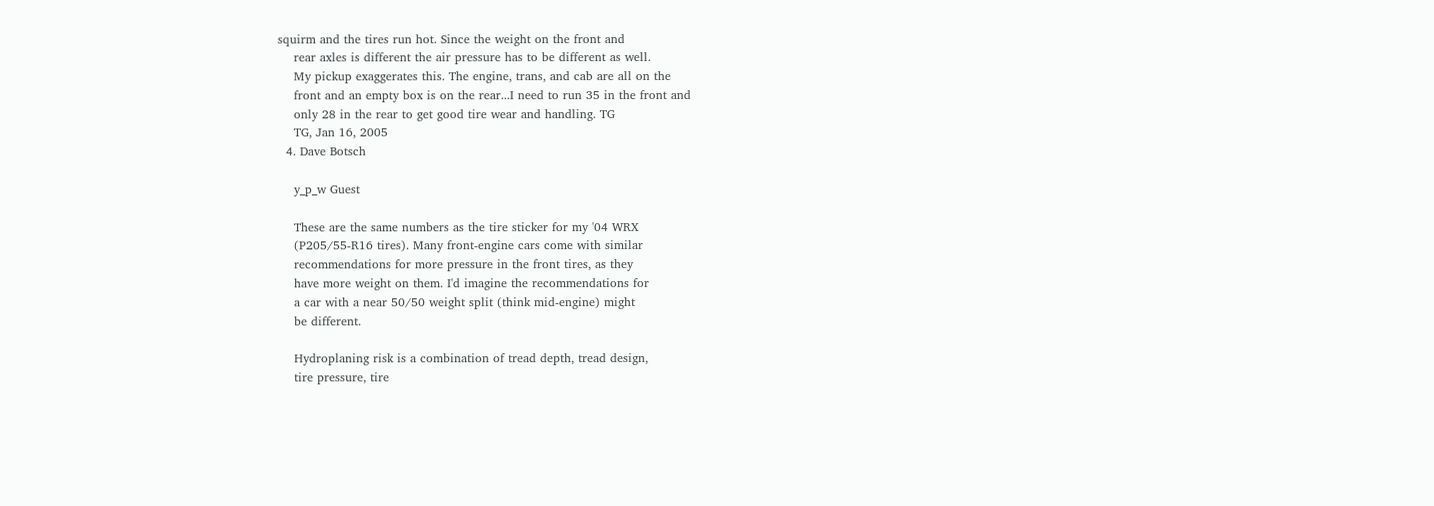squirm and the tires run hot. Since the weight on the front and
    rear axles is different the air pressure has to be different as well.
    My pickup exaggerates this. The engine, trans, and cab are all on the
    front and an empty box is on the rear...I need to run 35 in the front and
    only 28 in the rear to get good tire wear and handling. TG
    TG, Jan 16, 2005
  4. Dave Botsch

    y_p_w Guest

    These are the same numbers as the tire sticker for my '04 WRX
    (P205/55-R16 tires). Many front-engine cars come with similar
    recommendations for more pressure in the front tires, as they
    have more weight on them. I'd imagine the recommendations for
    a car with a near 50/50 weight split (think mid-engine) might
    be different.

    Hydroplaning risk is a combination of tread depth, tread design,
    tire pressure, tire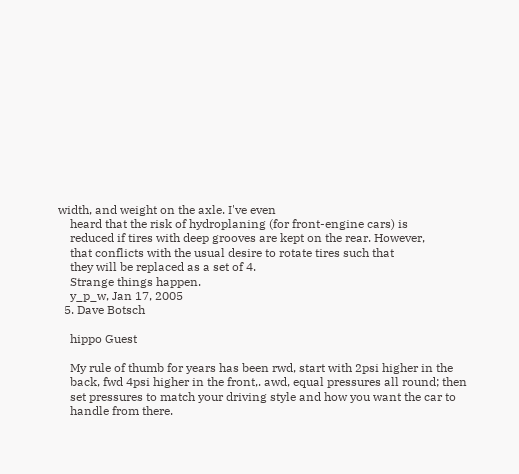width, and weight on the axle. I've even
    heard that the risk of hydroplaning (for front-engine cars) is
    reduced if tires with deep grooves are kept on the rear. However,
    that conflicts with the usual desire to rotate tires such that
    they will be replaced as a set of 4.
    Strange things happen.
    y_p_w, Jan 17, 2005
  5. Dave Botsch

    hippo Guest

    My rule of thumb for years has been rwd, start with 2psi higher in the
    back, fwd 4psi higher in the front,. awd, equal pressures all round; then
    set pressures to match your driving style and how you want the car to
    handle from there.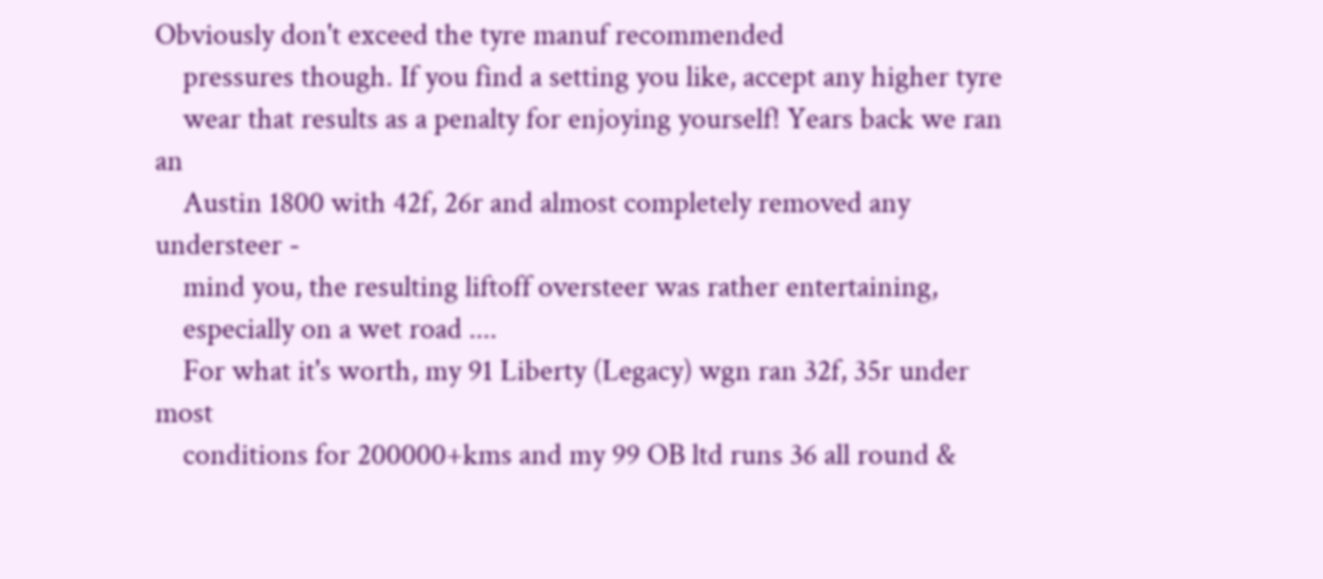Obviously don't exceed the tyre manuf recommended
    pressures though. If you find a setting you like, accept any higher tyre
    wear that results as a penalty for enjoying yourself! Years back we ran an
    Austin 1800 with 42f, 26r and almost completely removed any understeer -
    mind you, the resulting liftoff oversteer was rather entertaining,
    especially on a wet road ....
    For what it's worth, my 91 Liberty (Legacy) wgn ran 32f, 35r under most
    conditions for 200000+kms and my 99 OB ltd runs 36 all round &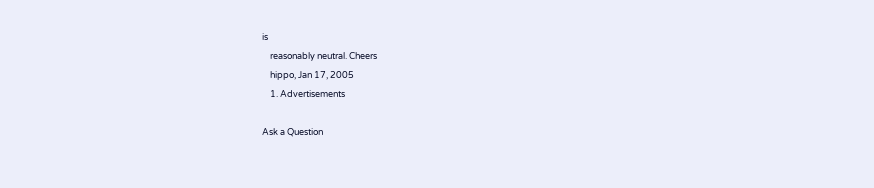is
    reasonably neutral. Cheers
    hippo, Jan 17, 2005
    1. Advertisements

Ask a Question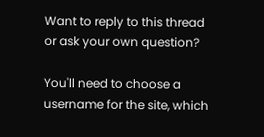Want to reply to this thread or ask your own question?

You'll need to choose a username for the site, which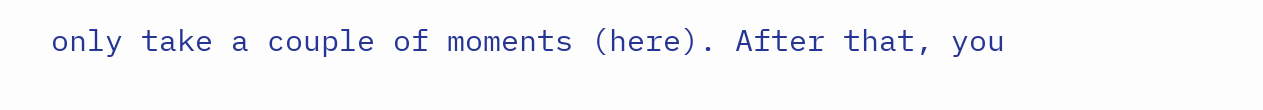only take a couple of moments (here). After that, you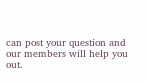can post your question and our members will help you out.